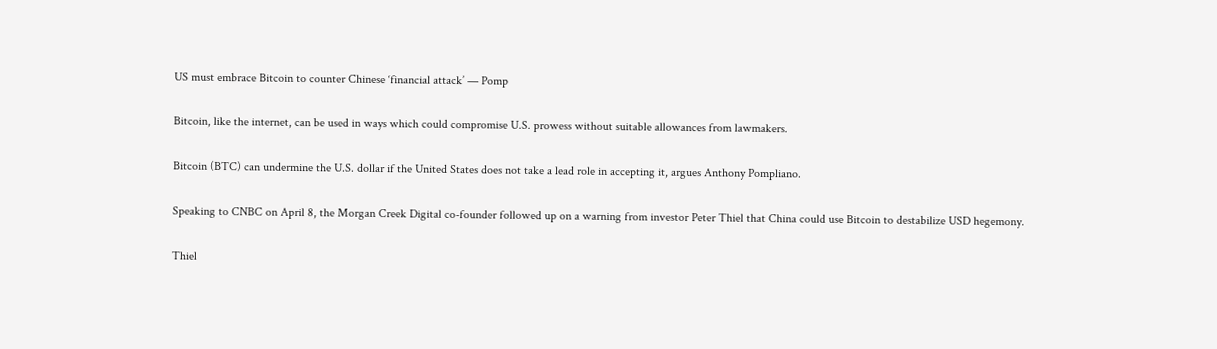US must embrace Bitcoin to counter Chinese ‘financial attack’ — Pomp

Bitcoin, like the internet, can be used in ways which could compromise U.S. prowess without suitable allowances from lawmakers.

Bitcoin (BTC) can undermine the U.S. dollar if the United States does not take a lead role in accepting it, argues Anthony Pompliano.

Speaking to CNBC on April 8, the Morgan Creek Digital co-founder followed up on a warning from investor Peter Thiel that China could use Bitcoin to destabilize USD hegemony.

Thiel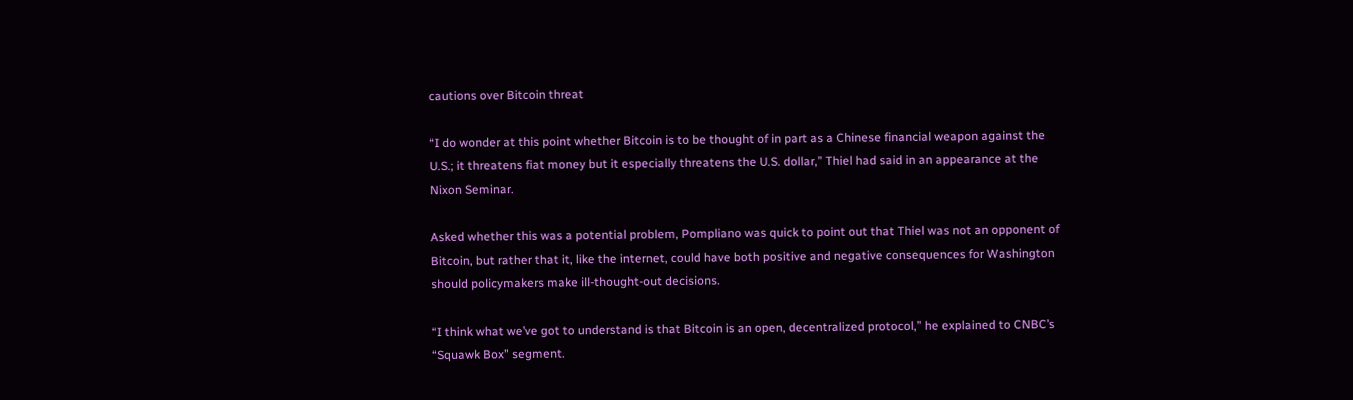cautions over Bitcoin threat

“I do wonder at this point whether Bitcoin is to be thought of in part as a Chinese financial weapon against the U.S.; it threatens fiat money but it especially threatens the U.S. dollar,” Thiel had said in an appearance at the Nixon Seminar.

Asked whether this was a potential problem, Pompliano was quick to point out that Thiel was not an opponent of Bitcoin, but rather that it, like the internet, could have both positive and negative consequences for Washington should policymakers make ill-thought-out decisions.

“I think what we’ve got to understand is that Bitcoin is an open, decentralized protocol,” he explained to CNBC’s “Squawk Box” segment.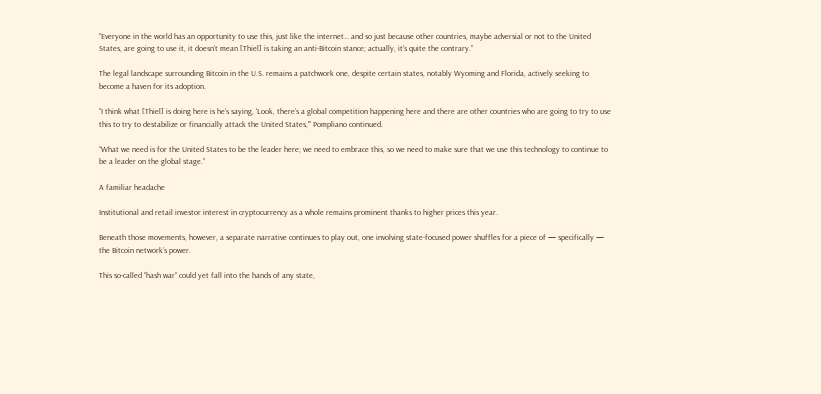“Everyone in the world has an opportunity to use this, just like the internet… and so just because other countries, maybe adversial or not to the United States, are going to use it, it doesn’t mean [Thiel] is taking an anti-Bitcoin stance; actually, it’s quite the contrary.”

The legal landscape surrounding Bitcoin in the U.S. remains a patchwork one, despite certain states, notably Wyoming and Florida, actively seeking to become a haven for its adoption.

“I think what [Thiel] is doing here is he’s saying, ‘Look, there’s a global competition happening here and there are other countries who are going to try to use this to try to destabilize or financially attack the United States,'” Pompliano continued.

“What we need is for the United States to be the leader here; we need to embrace this, so we need to make sure that we use this technology to continue to be a leader on the global stage.”

A familiar headache

Institutional and retail investor interest in cryptocurrency as a whole remains prominent thanks to higher prices this year.

Beneath those movements, however, a separate narrative continues to play out, one involving state-focused power shuffles for a piece of — specifically — the Bitcoin network’s power.

This so-called “hash war” could yet fall into the hands of any state,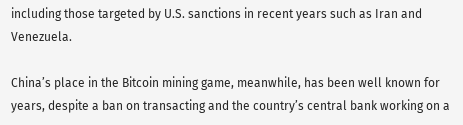including those targeted by U.S. sanctions in recent years such as Iran and Venezuela.

China’s place in the Bitcoin mining game, meanwhile, has been well known for years, despite a ban on transacting and the country’s central bank working on a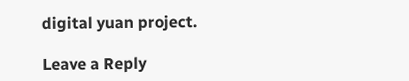digital yuan project.

Leave a Reply